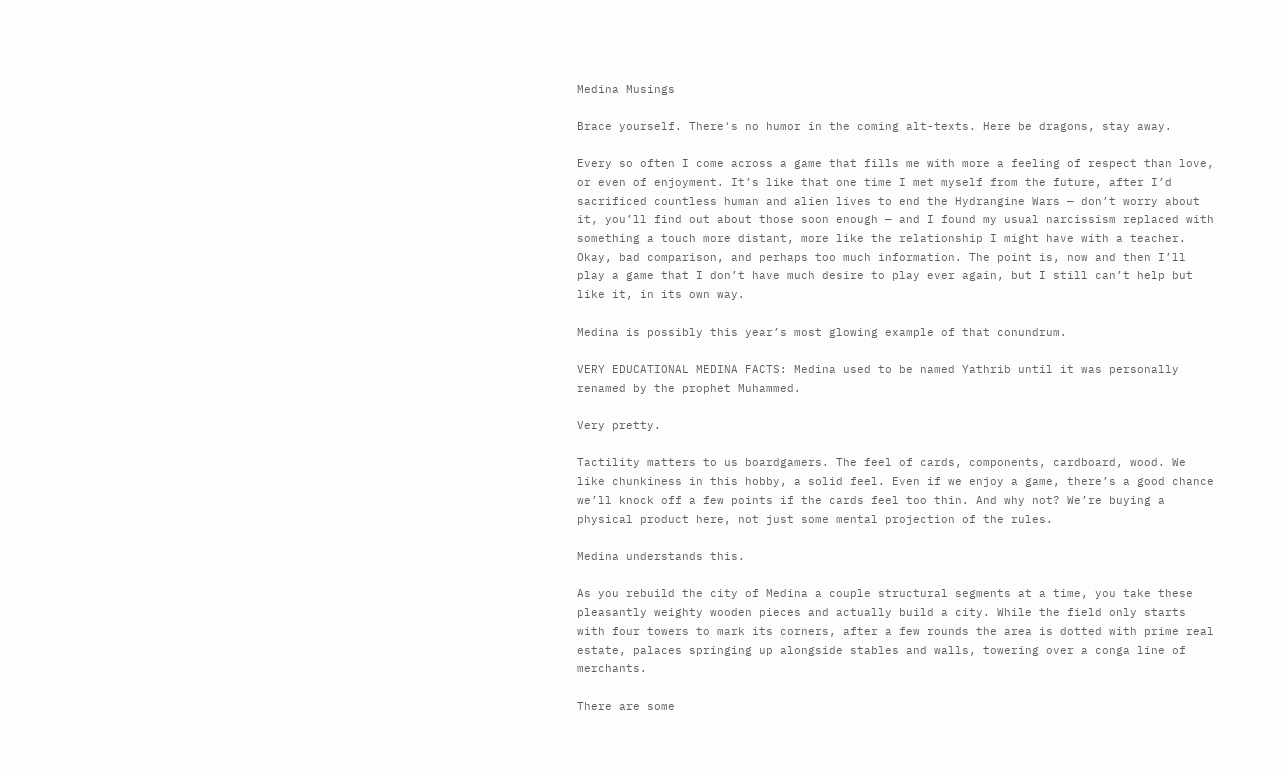Medina Musings

Brace yourself. There's no humor in the coming alt-texts. Here be dragons, stay away.

Every so often I come across a game that fills me with more a feeling of respect than love, or even of enjoyment. It’s like that one time I met myself from the future, after I’d sacrificed countless human and alien lives to end the Hydrangine Wars — don’t worry about it, you’ll find out about those soon enough — and I found my usual narcissism replaced with something a touch more distant, more like the relationship I might have with a teacher. Okay, bad comparison, and perhaps too much information. The point is, now and then I’ll play a game that I don’t have much desire to play ever again, but I still can’t help but like it, in its own way.

Medina is possibly this year’s most glowing example of that conundrum.

VERY EDUCATIONAL MEDINA FACTS: Medina used to be named Yathrib until it was personally renamed by the prophet Muhammed.

Very pretty.

Tactility matters to us boardgamers. The feel of cards, components, cardboard, wood. We like chunkiness in this hobby, a solid feel. Even if we enjoy a game, there’s a good chance we’ll knock off a few points if the cards feel too thin. And why not? We’re buying a physical product here, not just some mental projection of the rules.

Medina understands this.

As you rebuild the city of Medina a couple structural segments at a time, you take these pleasantly weighty wooden pieces and actually build a city. While the field only starts with four towers to mark its corners, after a few rounds the area is dotted with prime real estate, palaces springing up alongside stables and walls, towering over a conga line of merchants.

There are some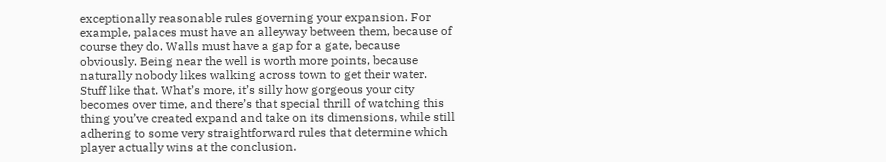exceptionally reasonable rules governing your expansion. For example, palaces must have an alleyway between them, because of course they do. Walls must have a gap for a gate, because obviously. Being near the well is worth more points, because naturally nobody likes walking across town to get their water. Stuff like that. What’s more, it’s silly how gorgeous your city becomes over time, and there’s that special thrill of watching this thing you’ve created expand and take on its dimensions, while still adhering to some very straightforward rules that determine which player actually wins at the conclusion.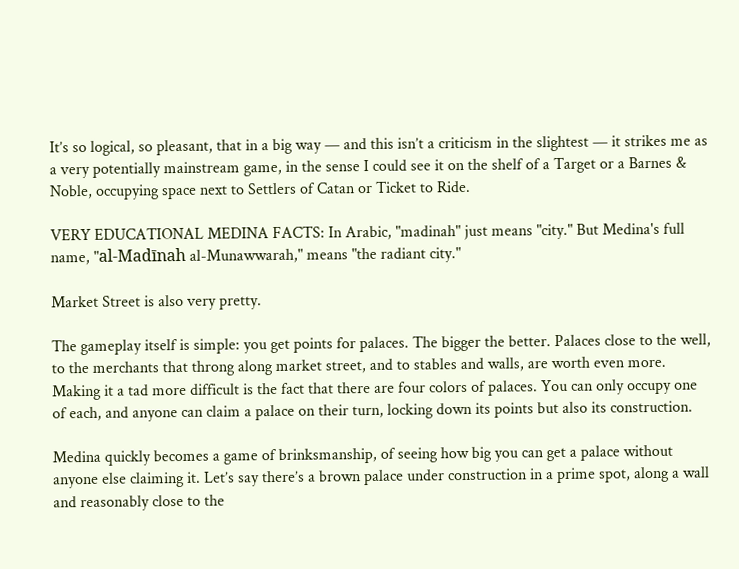It’s so logical, so pleasant, that in a big way — and this isn’t a criticism in the slightest — it strikes me as a very potentially mainstream game, in the sense I could see it on the shelf of a Target or a Barnes & Noble, occupying space next to Settlers of Catan or Ticket to Ride.

VERY EDUCATIONAL MEDINA FACTS: In Arabic, "madinah" just means "city." But Medina's full name, "al-Madīnah al-Munawwarah," means "the radiant city."

Market Street is also very pretty.

The gameplay itself is simple: you get points for palaces. The bigger the better. Palaces close to the well, to the merchants that throng along market street, and to stables and walls, are worth even more. Making it a tad more difficult is the fact that there are four colors of palaces. You can only occupy one of each, and anyone can claim a palace on their turn, locking down its points but also its construction.

Medina quickly becomes a game of brinksmanship, of seeing how big you can get a palace without anyone else claiming it. Let’s say there’s a brown palace under construction in a prime spot, along a wall and reasonably close to the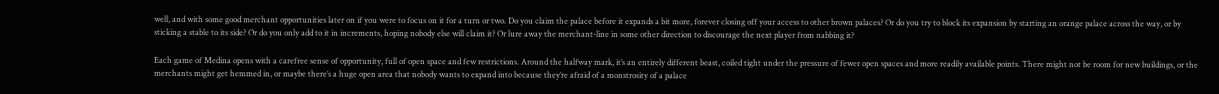well, and with some good merchant opportunities later on if you were to focus on it for a turn or two. Do you claim the palace before it expands a bit more, forever closing off your access to other brown palaces? Or do you try to block its expansion by starting an orange palace across the way, or by sticking a stable to its side? Or do you only add to it in increments, hoping nobody else will claim it? Or lure away the merchant-line in some other direction to discourage the next player from nabbing it?

Each game of Medina opens with a carefree sense of opportunity, full of open space and few restrictions. Around the halfway mark, it’s an entirely different beast, coiled tight under the pressure of fewer open spaces and more readily available points. There might not be room for new buildings, or the merchants might get hemmed in, or maybe there’s a huge open area that nobody wants to expand into because they’re afraid of a monstrosity of a palace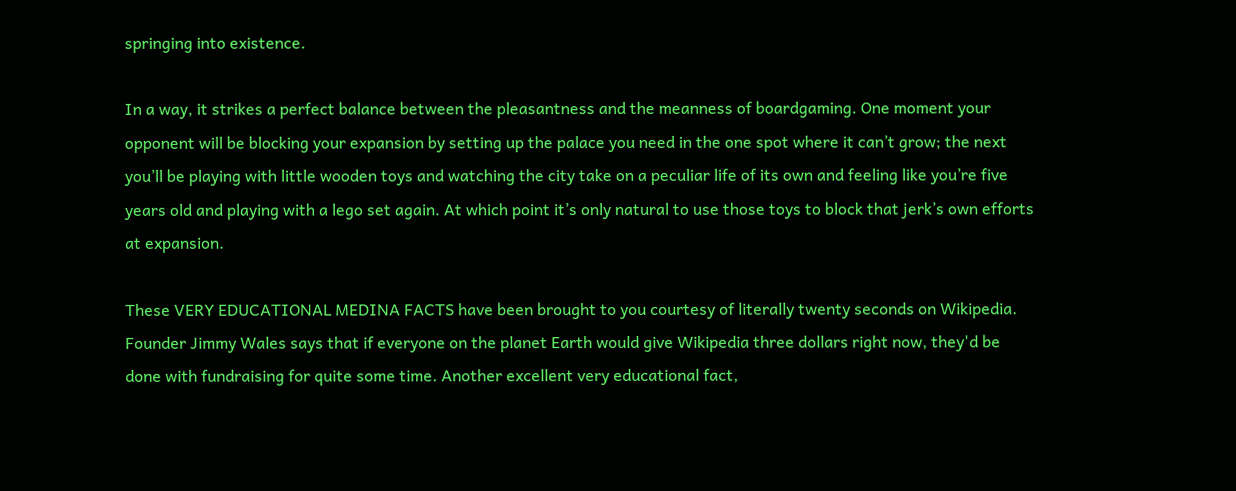springing into existence.

In a way, it strikes a perfect balance between the pleasantness and the meanness of boardgaming. One moment your opponent will be blocking your expansion by setting up the palace you need in the one spot where it can’t grow; the next you’ll be playing with little wooden toys and watching the city take on a peculiar life of its own and feeling like you’re five years old and playing with a lego set again. At which point it’s only natural to use those toys to block that jerk’s own efforts at expansion.

These VERY EDUCATIONAL MEDINA FACTS have been brought to you courtesy of literally twenty seconds on Wikipedia. Founder Jimmy Wales says that if everyone on the planet Earth would give Wikipedia three dollars right now, they'd be done with fundraising for quite some time. Another excellent very educational fact,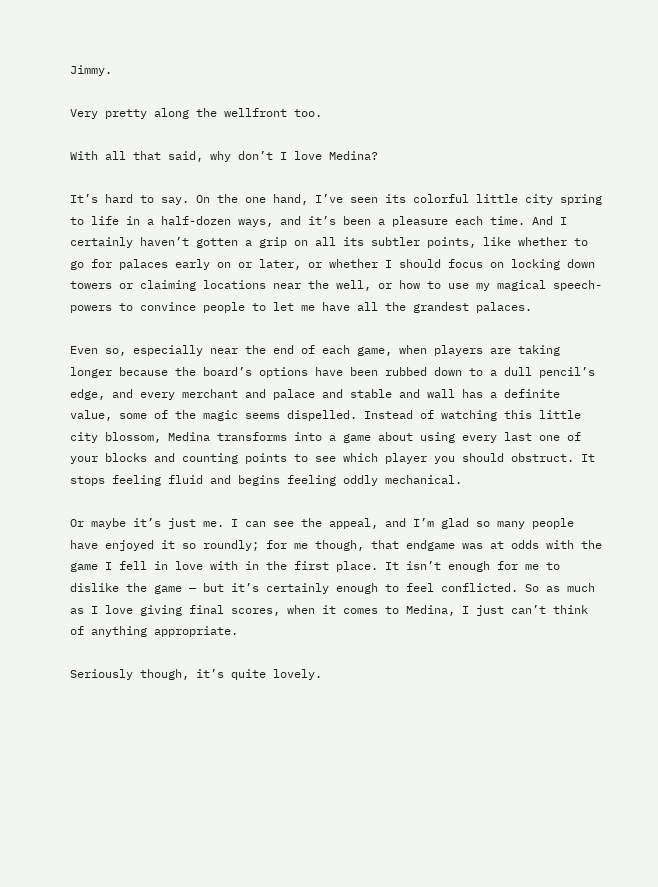Jimmy.

Very pretty along the wellfront too.

With all that said, why don’t I love Medina?

It’s hard to say. On the one hand, I’ve seen its colorful little city spring to life in a half-dozen ways, and it’s been a pleasure each time. And I certainly haven’t gotten a grip on all its subtler points, like whether to go for palaces early on or later, or whether I should focus on locking down towers or claiming locations near the well, or how to use my magical speech-powers to convince people to let me have all the grandest palaces.

Even so, especially near the end of each game, when players are taking longer because the board’s options have been rubbed down to a dull pencil’s edge, and every merchant and palace and stable and wall has a definite value, some of the magic seems dispelled. Instead of watching this little city blossom, Medina transforms into a game about using every last one of your blocks and counting points to see which player you should obstruct. It stops feeling fluid and begins feeling oddly mechanical.

Or maybe it’s just me. I can see the appeal, and I’m glad so many people have enjoyed it so roundly; for me though, that endgame was at odds with the game I fell in love with in the first place. It isn’t enough for me to dislike the game — but it’s certainly enough to feel conflicted. So as much as I love giving final scores, when it comes to Medina, I just can’t think of anything appropriate.

Seriously though, it’s quite lovely.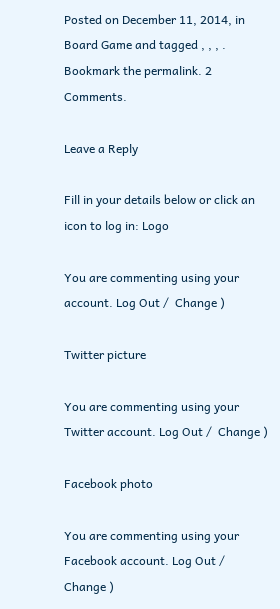Posted on December 11, 2014, in Board Game and tagged , , , . Bookmark the permalink. 2 Comments.

Leave a Reply

Fill in your details below or click an icon to log in: Logo

You are commenting using your account. Log Out /  Change )

Twitter picture

You are commenting using your Twitter account. Log Out /  Change )

Facebook photo

You are commenting using your Facebook account. Log Out /  Change )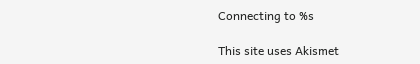Connecting to %s

This site uses Akismet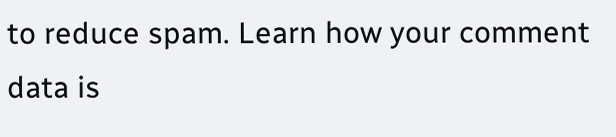to reduce spam. Learn how your comment data is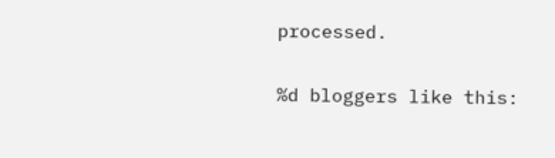processed.

%d bloggers like this: